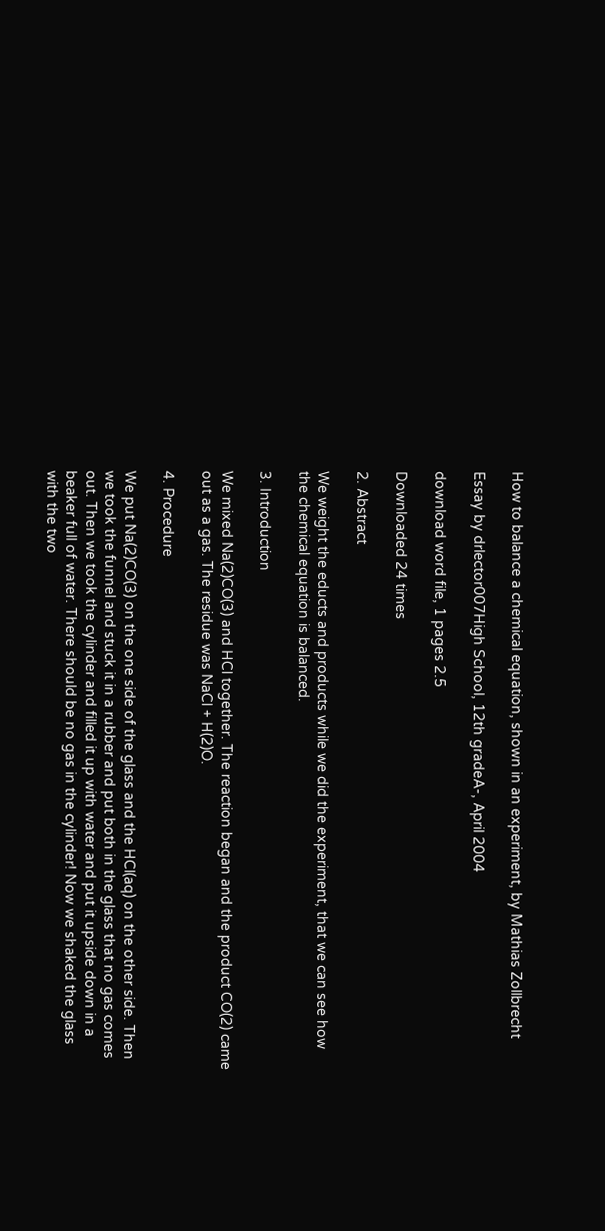How to balance a chemical equation, shown in an experiment, by Mathias Zollbrecht

Essay by drlector007High School, 12th gradeA-, April 2004

download word file, 1 pages 2.5

Downloaded 24 times

2. Abstract

We weight the educts and products while we did the experiment, that we can see how the chemical equation is balanced.

3. Introduction

We mixed Na(2)CO(3) and HCl together. The reaction began and the product CO(2) came out as a gas. The residue was NaCl + H(2)O.

4. Procedure

We put Na(2)CO(3) on the one side of the glass and the HCl(aq) on the other side. Then we took the funnel and stuck it in a rubber and put both in the glass that no gas comes out. Then we took the cylinder and filled it up with water and put it upside down in a beaker full of water. There should be no gas in the cylinder! Now we shaked the glass with the two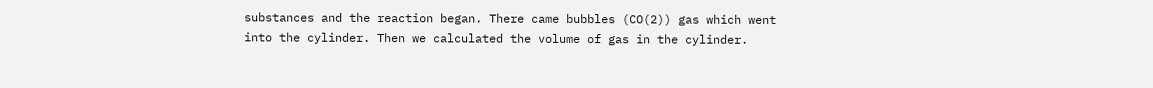substances and the reaction began. There came bubbles (CO(2)) gas which went into the cylinder. Then we calculated the volume of gas in the cylinder.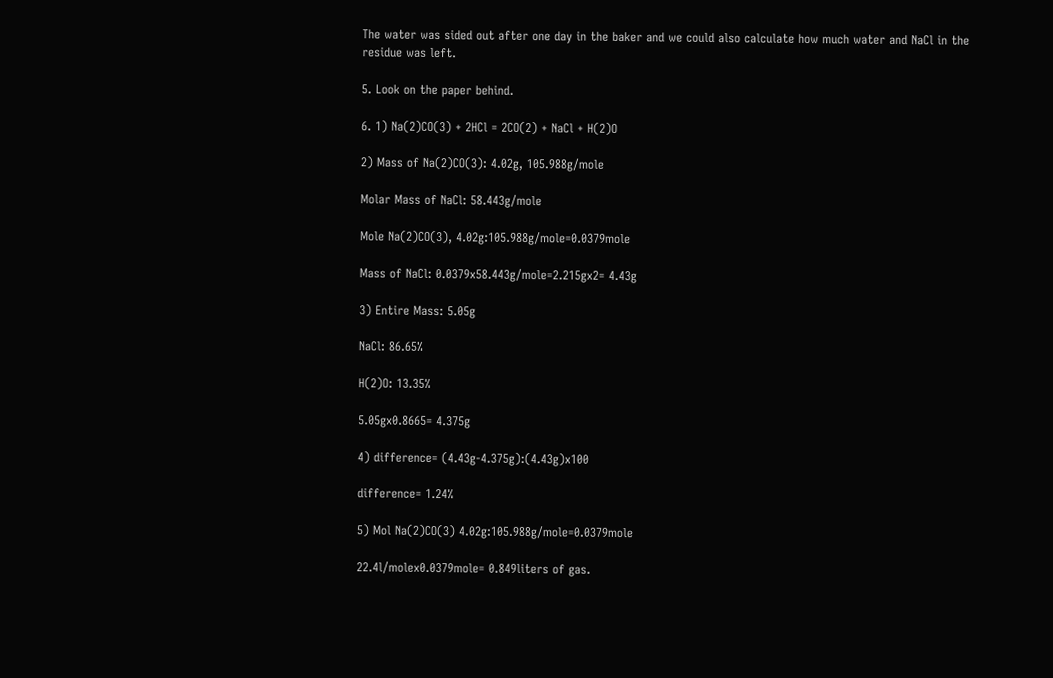The water was sided out after one day in the baker and we could also calculate how much water and NaCl in the residue was left.

5. Look on the paper behind.

6. 1) Na(2)CO(3) + 2HCl = 2CO(2) + NaCl + H(2)O

2) Mass of Na(2)CO(3): 4.02g, 105.988g/mole

Molar Mass of NaCl: 58.443g/mole

Mole Na(2)CO(3), 4.02g:105.988g/mole=0.0379mole

Mass of NaCl: 0.0379x58.443g/mole=2.215gx2= 4.43g

3) Entire Mass: 5.05g

NaCl: 86.65%

H(2)O: 13.35%

5.05gx0.8665= 4.375g

4) difference= (4.43g-4.375g):(4.43g)x100

difference= 1.24%

5) Mol Na(2)CO(3) 4.02g:105.988g/mole=0.0379mole

22.4l/molex0.0379mole= 0.849liters of gas.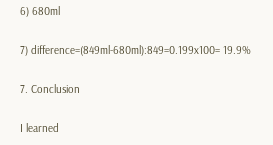6) 680ml

7) difference=(849ml-680ml):849=0.199x100= 19.9%

7. Conclusion

I learned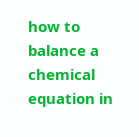how to balance a chemical equation in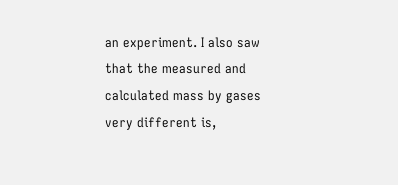an experiment. I also saw that the measured and calculated mass by gases very different is,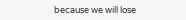because we will lose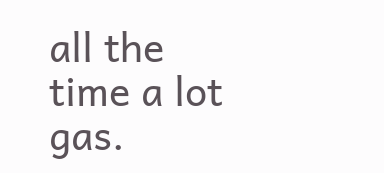all the time a lot gas.